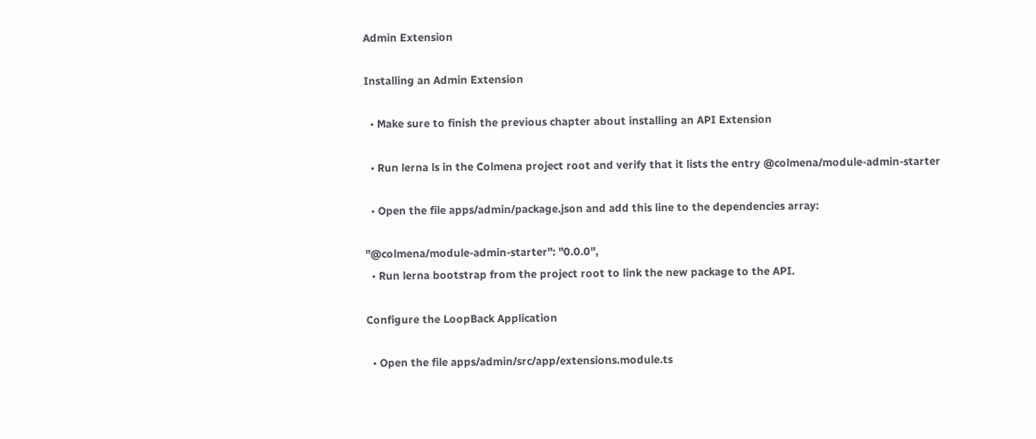Admin Extension

Installing an Admin Extension

  • Make sure to finish the previous chapter about installing an API Extension

  • Run lerna ls in the Colmena project root and verify that it lists the entry @colmena/module-admin-starter

  • Open the file apps/admin/package.json and add this line to the dependencies array:

"@colmena/module-admin-starter": "0.0.0",
  • Run lerna bootstrap from the project root to link the new package to the API.

Configure the LoopBack Application

  • Open the file apps/admin/src/app/extensions.module.ts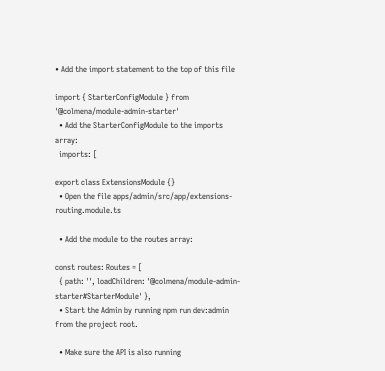• Add the import statement to the top of this file

import { StarterConfigModule } from '@colmena/module-admin-starter'
  • Add the StarterConfigModule to the imports array:
  imports: [

export class ExtensionsModule {}
  • Open the file apps/admin/src/app/extensions-routing.module.ts

  • Add the module to the routes array:

const routes: Routes = [
  { path: '', loadChildren: '@colmena/module-admin-starter#StarterModule' },
  • Start the Admin by running npm run dev:admin from the project root.

  • Make sure the API is also running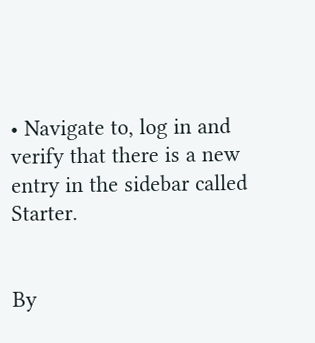• Navigate to, log in and verify that there is a new entry in the sidebar called Starter.


By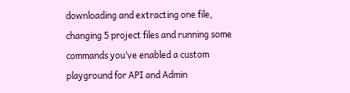downloading and extracting one file, changing 5 project files and running some commands you’ve enabled a custom playground for API and Admin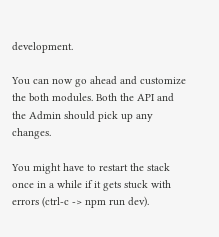development.

You can now go ahead and customize the both modules. Both the API and the Admin should pick up any changes.

You might have to restart the stack once in a while if it gets stuck with errors (ctrl-c -> npm run dev).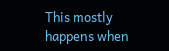This mostly happens when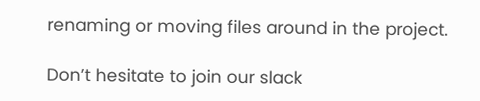renaming or moving files around in the project.

Don’t hesitate to join our slack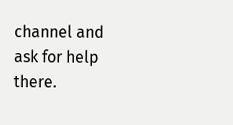channel and ask for help there.